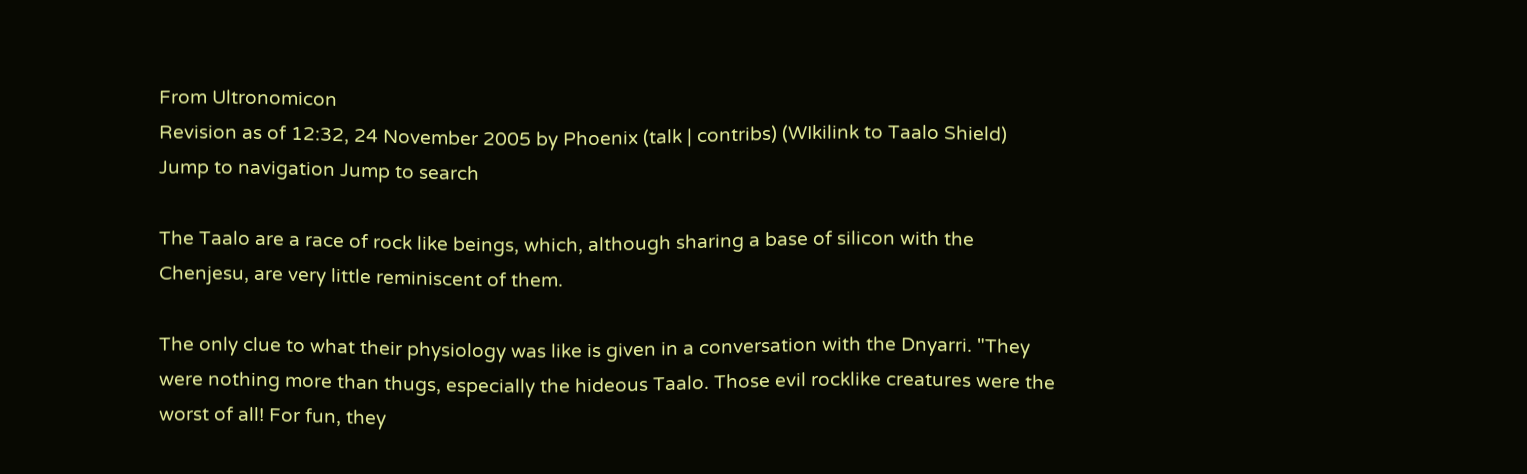From Ultronomicon
Revision as of 12:32, 24 November 2005 by Phoenix (talk | contribs) (WIkilink to Taalo Shield)
Jump to navigation Jump to search

The Taalo are a race of rock like beings, which, although sharing a base of silicon with the Chenjesu, are very little reminiscent of them.

The only clue to what their physiology was like is given in a conversation with the Dnyarri. "They were nothing more than thugs, especially the hideous Taalo. Those evil rocklike creatures were the worst of all! For fun, they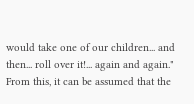would take one of our children... and then... roll over it!... again and again." From this, it can be assumed that the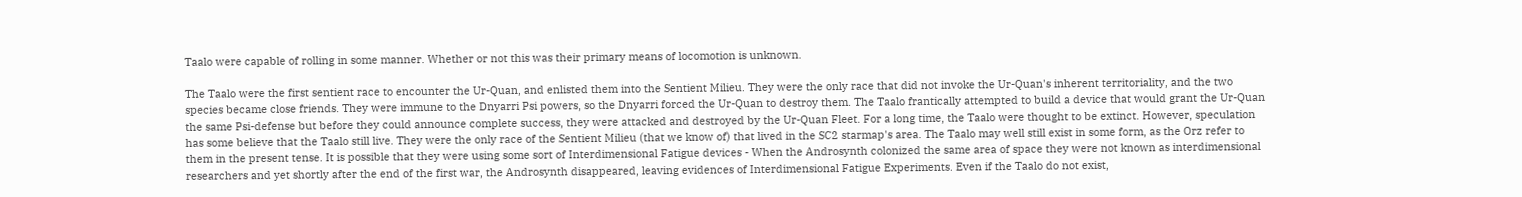Taalo were capable of rolling in some manner. Whether or not this was their primary means of locomotion is unknown.

The Taalo were the first sentient race to encounter the Ur-Quan, and enlisted them into the Sentient Milieu. They were the only race that did not invoke the Ur-Quan's inherent territoriality, and the two species became close friends. They were immune to the Dnyarri Psi powers, so the Dnyarri forced the Ur-Quan to destroy them. The Taalo frantically attempted to build a device that would grant the Ur-Quan the same Psi-defense but before they could announce complete success, they were attacked and destroyed by the Ur-Quan Fleet. For a long time, the Taalo were thought to be extinct. However, speculation has some believe that the Taalo still live. They were the only race of the Sentient Milieu (that we know of) that lived in the SC2 starmap's area. The Taalo may well still exist in some form, as the Orz refer to them in the present tense. It is possible that they were using some sort of Interdimensional Fatigue devices - When the Androsynth colonized the same area of space they were not known as interdimensional researchers and yet shortly after the end of the first war, the Androsynth disappeared, leaving evidences of Interdimensional Fatigue Experiments. Even if the Taalo do not exist,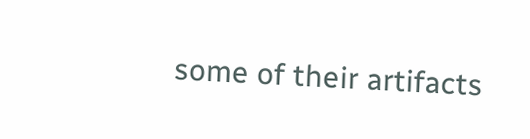some of their artifacts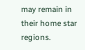may remain in their home star regions.